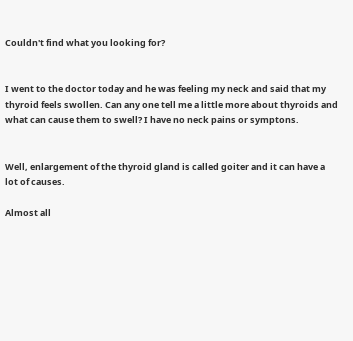Couldn't find what you looking for?


I went to the doctor today and he was feeling my neck and said that my thyroid feels swollen. Can any one tell me a little more about thyroids and what can cause them to swell? I have no neck pains or symptons.


Well, enlargement of the thyroid gland is called goiter and it can have a lot of causes.

Almost all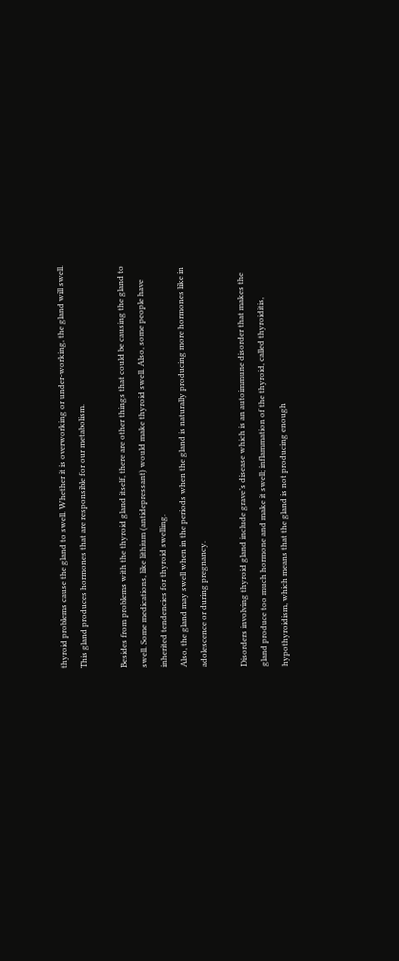thyroid problems cause the gland to swell. Whether it is overworking or under-working, the gland will swell. This gland produces hormones that are responsible for our metabolism.

Besides from problems with the thyroid gland itself, there are other things that could be causing the gland to swell. Some medications, like lithium (antidepressant) would make thyroid swell. Also, some people have inherited tendencies for thyroid swelling.
Also, the gland may swell when in the periods when the gland is naturally producing more hormones like in adolescence or during pregnancy.

Disorders involving thyroid gland include grave’s disease which is an autoimmune disorder that makes the gland produce too much hormone and make it swell; inflammation of the thyroid, called thyroiditis, hypothyroidism, which means that the gland is not producing enough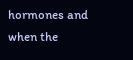hormones and when the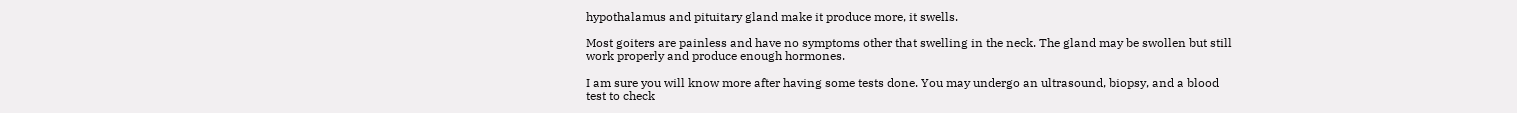hypothalamus and pituitary gland make it produce more, it swells.

Most goiters are painless and have no symptoms other that swelling in the neck. The gland may be swollen but still work properly and produce enough hormones.

I am sure you will know more after having some tests done. You may undergo an ultrasound, biopsy, and a blood test to check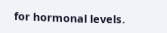for hormonal levels.